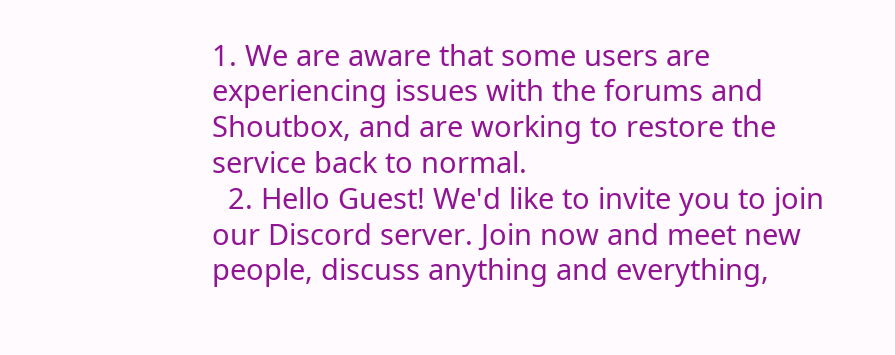1. We are aware that some users are experiencing issues with the forums and Shoutbox, and are working to restore the service back to normal.
  2. Hello Guest! We'd like to invite you to join our Discord server. Join now and meet new people, discuss anything and everything,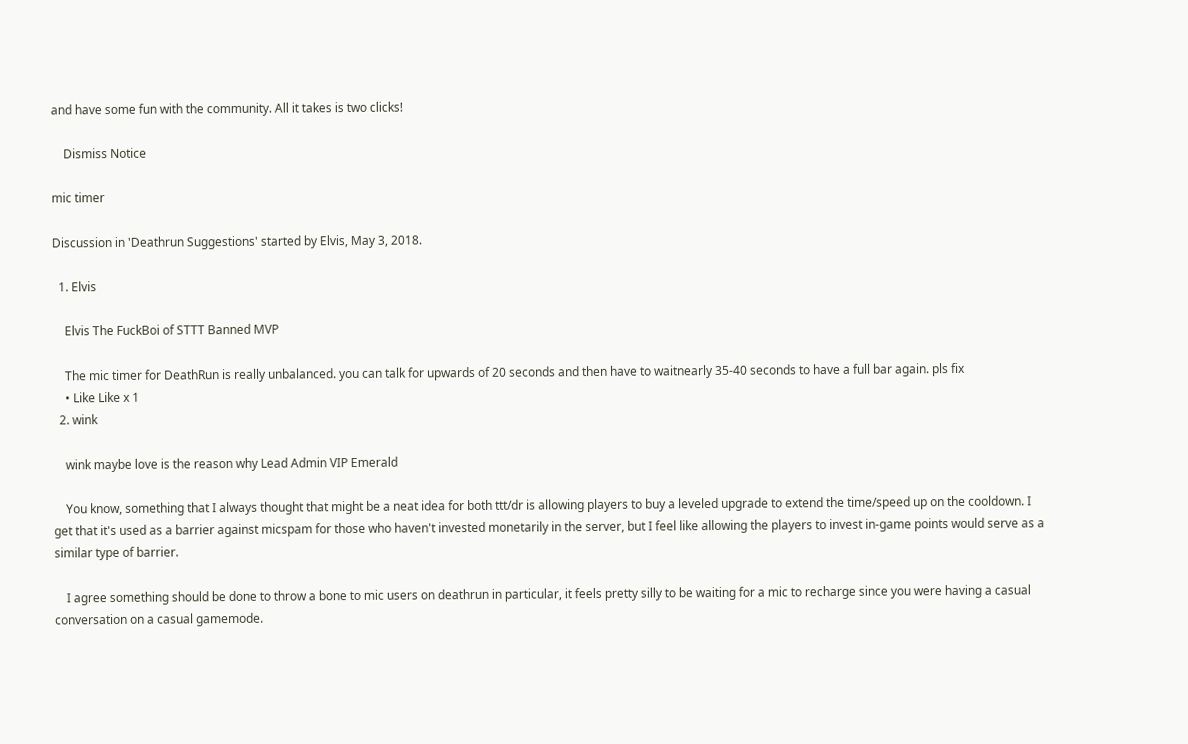and have some fun with the community. All it takes is two clicks!

    Dismiss Notice

mic timer

Discussion in 'Deathrun Suggestions' started by Elvis, May 3, 2018.

  1. Elvis

    Elvis The FuckBoi of STTT Banned MVP

    The mic timer for DeathRun is really unbalanced. you can talk for upwards of 20 seconds and then have to waitnearly 35-40 seconds to have a full bar again. pls fix
    • Like Like x 1
  2. wink

    wink maybe love is the reason why Lead Admin VIP Emerald

    You know, something that I always thought that might be a neat idea for both ttt/dr is allowing players to buy a leveled upgrade to extend the time/speed up on the cooldown. I get that it's used as a barrier against micspam for those who haven't invested monetarily in the server, but I feel like allowing the players to invest in-game points would serve as a similar type of barrier.

    I agree something should be done to throw a bone to mic users on deathrun in particular, it feels pretty silly to be waiting for a mic to recharge since you were having a casual conversation on a casual gamemode.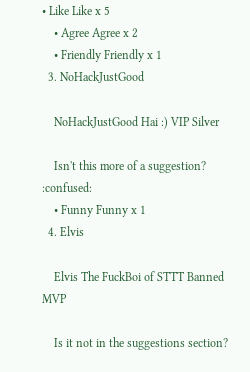• Like Like x 5
    • Agree Agree x 2
    • Friendly Friendly x 1
  3. NoHackJustGood

    NoHackJustGood Hai :) VIP Silver

    Isn't this more of a suggestion? :confused:
    • Funny Funny x 1
  4. Elvis

    Elvis The FuckBoi of STTT Banned MVP

    Is it not in the suggestions section?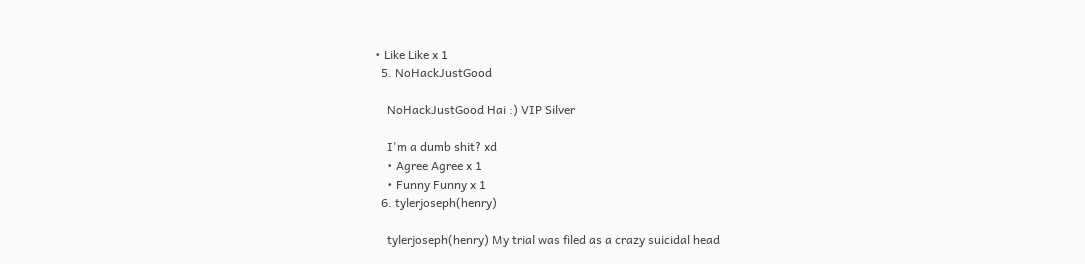• Like Like x 1
  5. NoHackJustGood

    NoHackJustGood Hai :) VIP Silver

    I'm a dumb shit? xd
    • Agree Agree x 1
    • Funny Funny x 1
  6. tylerjoseph(henry)

    tylerjoseph(henry) My trial was filed as a crazy suicidal head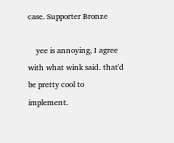case. Supporter Bronze

    yee is annoying, I agree with what wink said. that'd be pretty cool to implement.